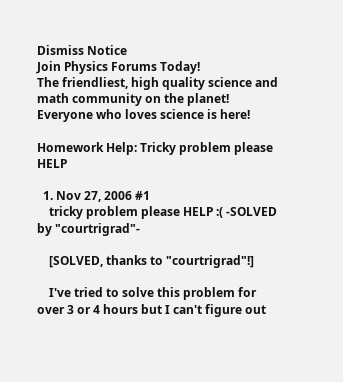Dismiss Notice
Join Physics Forums Today!
The friendliest, high quality science and math community on the planet! Everyone who loves science is here!

Homework Help: Tricky problem please HELP

  1. Nov 27, 2006 #1
    tricky problem please HELP :( -SOLVED by "courtrigrad"-

    [SOLVED, thanks to "courtrigrad"!]

    I've tried to solve this problem for over 3 or 4 hours but I can't figure out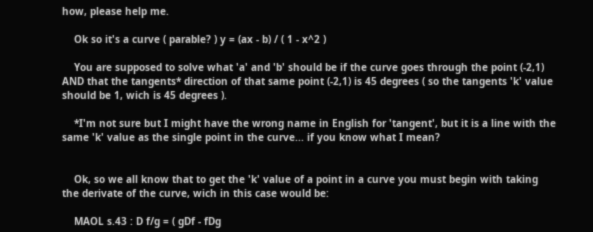how, please help me.

    Ok so it's a curve ( parable? ) y = (ax - b) / ( 1 - x^2 )

    You are supposed to solve what 'a' and 'b' should be if the curve goes through the point (-2,1) AND that the tangents* direction of that same point (-2,1) is 45 degrees ( so the tangents 'k' value should be 1, wich is 45 degrees ).

    *I'm not sure but I might have the wrong name in English for 'tangent', but it is a line with the same 'k' value as the single point in the curve... if you know what I mean?


    Ok, so we all know that to get the 'k' value of a point in a curve you must begin with taking the derivate of the curve, wich in this case would be:

    MAOL s.43 : D f/g = ( gDf - fDg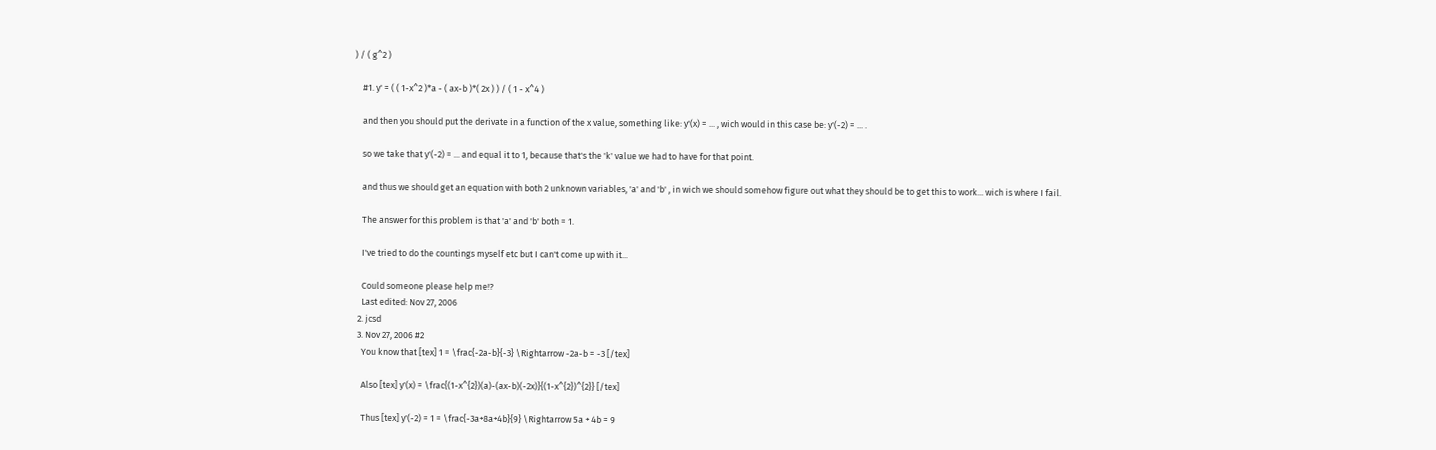) / ( g^2 )

    #1. y' = ( ( 1-x^2 )*a - ( ax-b )*( 2x ) ) / ( 1 - x^4 )

    and then you should put the derivate in a function of the x value, something like: y'(x) = ... , wich would in this case be: y'(-2) = ... .

    so we take that y'(-2) = ... and equal it to 1, because that's the 'k' value we had to have for that point.

    and thus we should get an equation with both 2 unknown variables, 'a' and 'b' , in wich we should somehow figure out what they should be to get this to work... wich is where I fail.

    The answer for this problem is that 'a' and 'b' both = 1.

    I've tried to do the countings myself etc but I can't come up with it...

    Could someone please help me!?
    Last edited: Nov 27, 2006
  2. jcsd
  3. Nov 27, 2006 #2
    You know that [tex] 1 = \frac{-2a-b}{-3} \Rightarrow -2a-b = -3 [/tex]

    Also [tex] y'(x) = \frac{(1-x^{2})(a)-(ax-b)(-2x)}{(1-x^{2})^{2}} [/tex]

    Thus [tex] y'(-2) = 1 = \frac{-3a+8a+4b}{9} \Rightarrow 5a + 4b = 9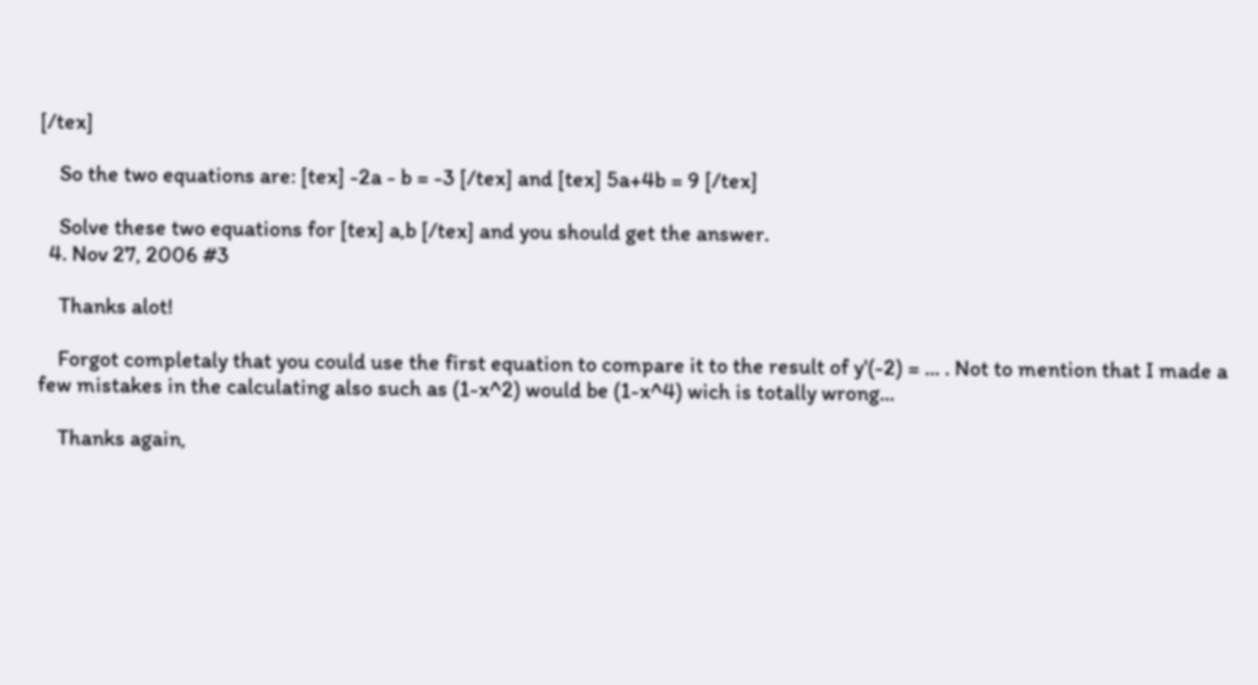[/tex]

    So the two equations are: [tex] -2a - b = -3 [/tex] and [tex] 5a+4b = 9 [/tex]

    Solve these two equations for [tex] a,b [/tex] and you should get the answer.
  4. Nov 27, 2006 #3

    Thanks alot!

    Forgot completaly that you could use the first equation to compare it to the result of y'(-2) = ... . Not to mention that I made a few mistakes in the calculating also such as (1-x^2) would be (1-x^4) wich is totally wrong...

    Thanks again,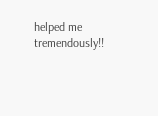helped me tremendously!!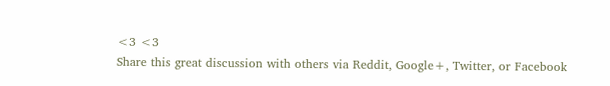<3 <3
Share this great discussion with others via Reddit, Google+, Twitter, or Facebook